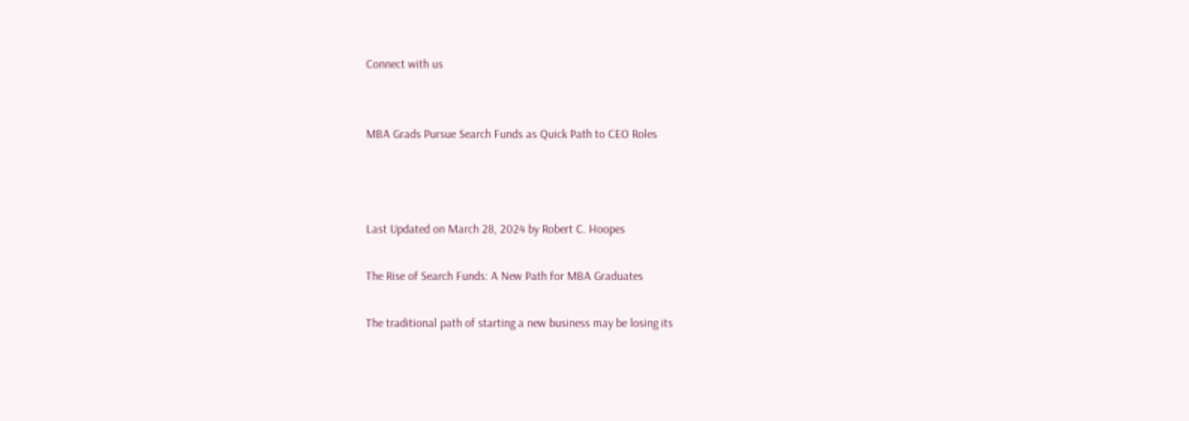Connect with us


MBA Grads Pursue Search Funds as Quick Path to CEO Roles



Last Updated on March 28, 2024 by Robert C. Hoopes

The Rise of Search Funds: A New Path for MBA Graduates

The traditional path of starting a new business may be losing its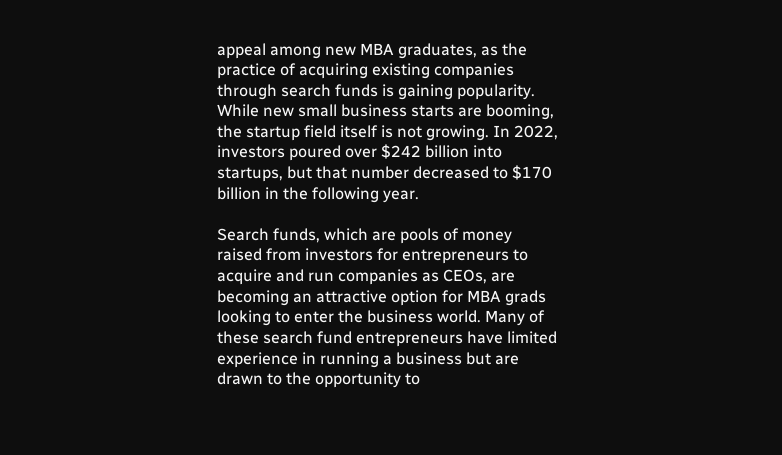appeal among new MBA graduates, as the practice of acquiring existing companies through search funds is gaining popularity. While new small business starts are booming, the startup field itself is not growing. In 2022, investors poured over $242 billion into startups, but that number decreased to $170 billion in the following year.

Search funds, which are pools of money raised from investors for entrepreneurs to acquire and run companies as CEOs, are becoming an attractive option for MBA grads looking to enter the business world. Many of these search fund entrepreneurs have limited experience in running a business but are drawn to the opportunity to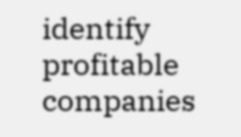identify profitable companies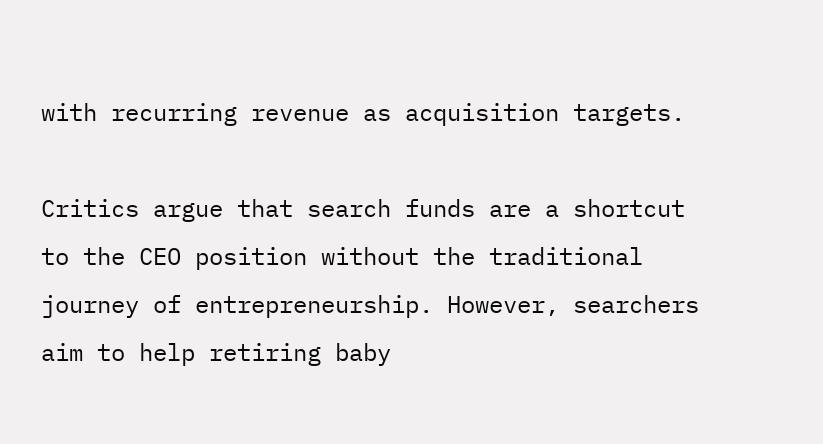with recurring revenue as acquisition targets.

Critics argue that search funds are a shortcut to the CEO position without the traditional journey of entrepreneurship. However, searchers aim to help retiring baby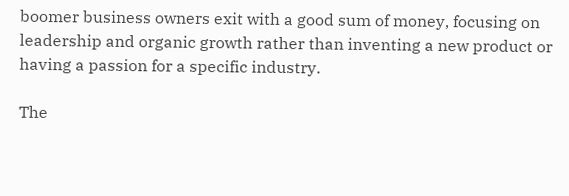boomer business owners exit with a good sum of money, focusing on leadership and organic growth rather than inventing a new product or having a passion for a specific industry.

The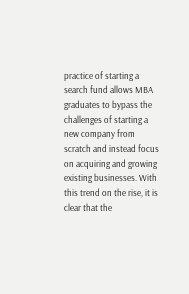practice of starting a search fund allows MBA graduates to bypass the challenges of starting a new company from scratch and instead focus on acquiring and growing existing businesses. With this trend on the rise, it is clear that the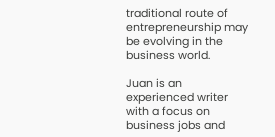traditional route of entrepreneurship may be evolving in the business world.

Juan is an experienced writer with a focus on business jobs and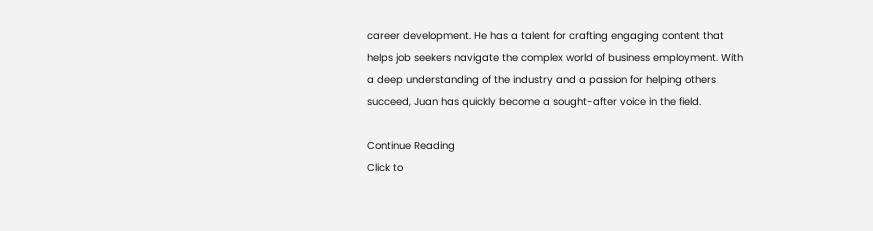career development. He has a talent for crafting engaging content that helps job seekers navigate the complex world of business employment. With a deep understanding of the industry and a passion for helping others succeed, Juan has quickly become a sought-after voice in the field.

Continue Reading
Click to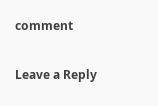comment

Leave a Reply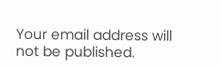Your email address will not be published.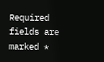Required fields are marked *